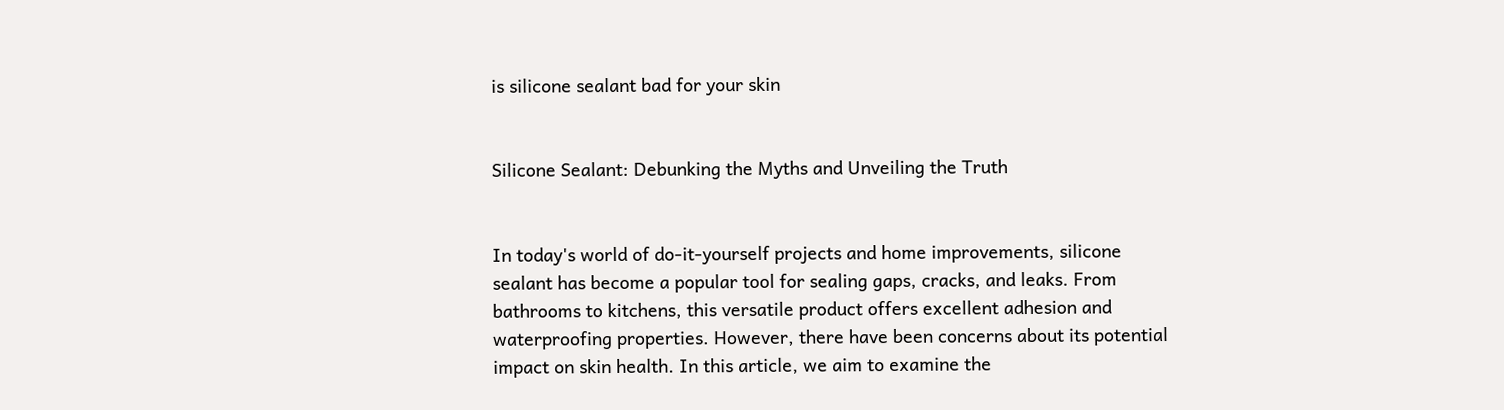is silicone sealant bad for your skin


Silicone Sealant: Debunking the Myths and Unveiling the Truth


In today's world of do-it-yourself projects and home improvements, silicone sealant has become a popular tool for sealing gaps, cracks, and leaks. From bathrooms to kitchens, this versatile product offers excellent adhesion and waterproofing properties. However, there have been concerns about its potential impact on skin health. In this article, we aim to examine the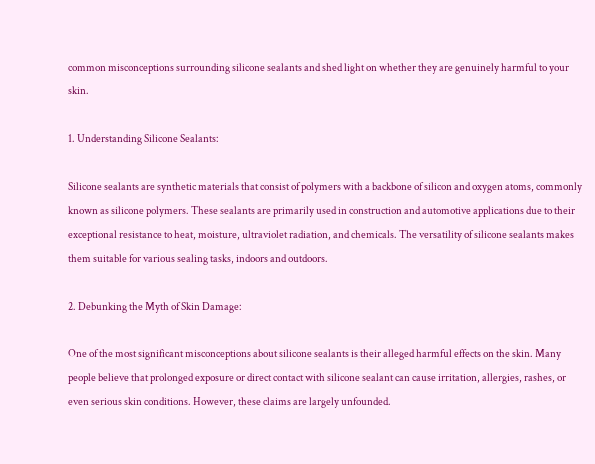common misconceptions surrounding silicone sealants and shed light on whether they are genuinely harmful to your skin.

1. Understanding Silicone Sealants:

Silicone sealants are synthetic materials that consist of polymers with a backbone of silicon and oxygen atoms, commonly known as silicone polymers. These sealants are primarily used in construction and automotive applications due to their exceptional resistance to heat, moisture, ultraviolet radiation, and chemicals. The versatility of silicone sealants makes them suitable for various sealing tasks, indoors and outdoors.

2. Debunking the Myth of Skin Damage:

One of the most significant misconceptions about silicone sealants is their alleged harmful effects on the skin. Many people believe that prolonged exposure or direct contact with silicone sealant can cause irritation, allergies, rashes, or even serious skin conditions. However, these claims are largely unfounded.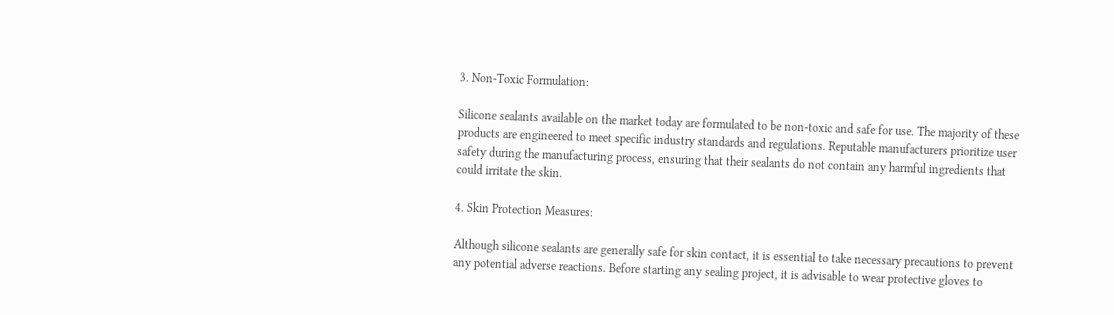3. Non-Toxic Formulation:

Silicone sealants available on the market today are formulated to be non-toxic and safe for use. The majority of these products are engineered to meet specific industry standards and regulations. Reputable manufacturers prioritize user safety during the manufacturing process, ensuring that their sealants do not contain any harmful ingredients that could irritate the skin.

4. Skin Protection Measures:

Although silicone sealants are generally safe for skin contact, it is essential to take necessary precautions to prevent any potential adverse reactions. Before starting any sealing project, it is advisable to wear protective gloves to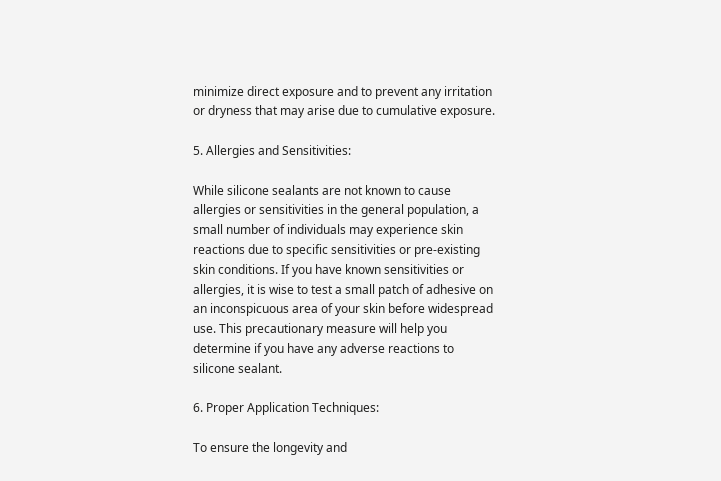minimize direct exposure and to prevent any irritation or dryness that may arise due to cumulative exposure.

5. Allergies and Sensitivities:

While silicone sealants are not known to cause allergies or sensitivities in the general population, a small number of individuals may experience skin reactions due to specific sensitivities or pre-existing skin conditions. If you have known sensitivities or allergies, it is wise to test a small patch of adhesive on an inconspicuous area of your skin before widespread use. This precautionary measure will help you determine if you have any adverse reactions to silicone sealant.

6. Proper Application Techniques:

To ensure the longevity and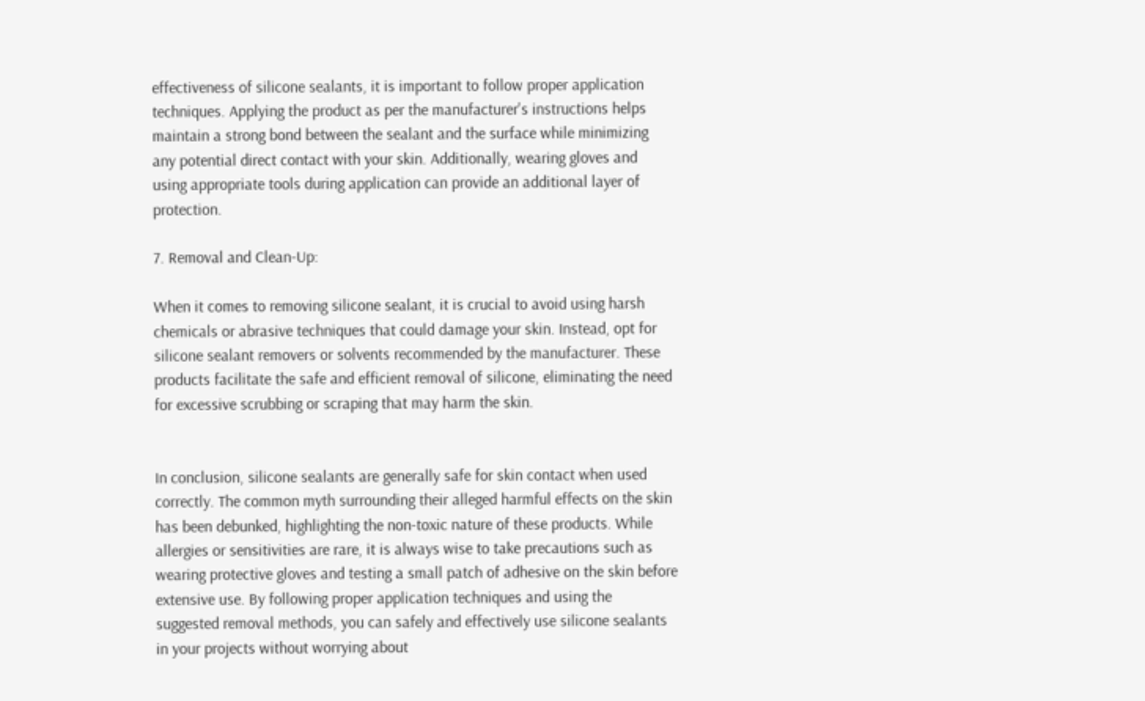effectiveness of silicone sealants, it is important to follow proper application techniques. Applying the product as per the manufacturer's instructions helps maintain a strong bond between the sealant and the surface while minimizing any potential direct contact with your skin. Additionally, wearing gloves and using appropriate tools during application can provide an additional layer of protection.

7. Removal and Clean-Up:

When it comes to removing silicone sealant, it is crucial to avoid using harsh chemicals or abrasive techniques that could damage your skin. Instead, opt for silicone sealant removers or solvents recommended by the manufacturer. These products facilitate the safe and efficient removal of silicone, eliminating the need for excessive scrubbing or scraping that may harm the skin.


In conclusion, silicone sealants are generally safe for skin contact when used correctly. The common myth surrounding their alleged harmful effects on the skin has been debunked, highlighting the non-toxic nature of these products. While allergies or sensitivities are rare, it is always wise to take precautions such as wearing protective gloves and testing a small patch of adhesive on the skin before extensive use. By following proper application techniques and using the suggested removal methods, you can safely and effectively use silicone sealants in your projects without worrying about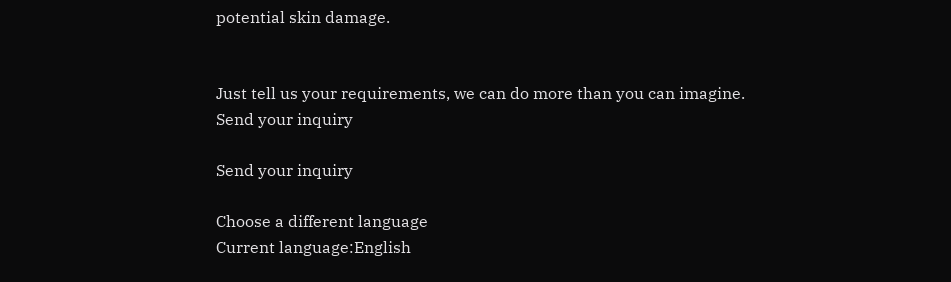potential skin damage.


Just tell us your requirements, we can do more than you can imagine.
Send your inquiry

Send your inquiry

Choose a different language
Current language:English